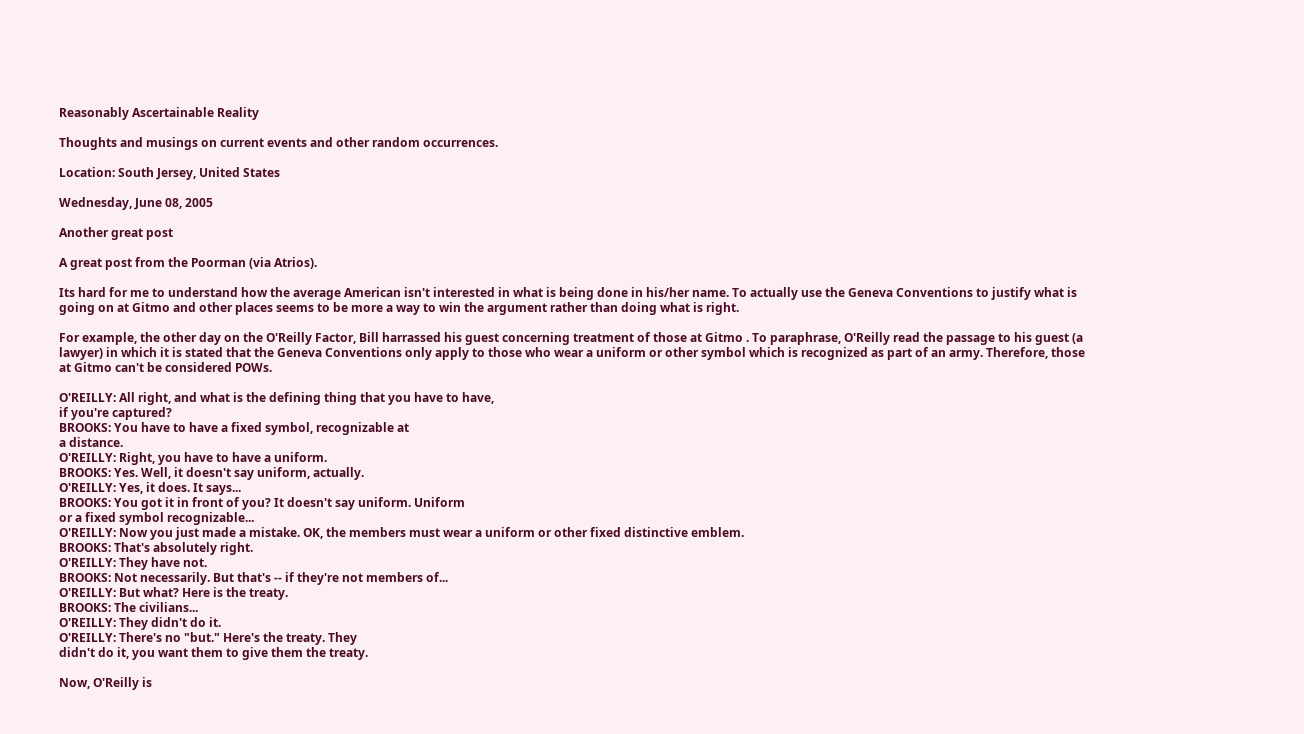Reasonably Ascertainable Reality

Thoughts and musings on current events and other random occurrences.

Location: South Jersey, United States

Wednesday, June 08, 2005

Another great post

A great post from the Poorman (via Atrios).

Its hard for me to understand how the average American isn't interested in what is being done in his/her name. To actually use the Geneva Conventions to justify what is going on at Gitmo and other places seems to be more a way to win the argument rather than doing what is right.

For example, the other day on the O'Reilly Factor, Bill harrassed his guest concerning treatment of those at Gitmo . To paraphrase, O'Reilly read the passage to his guest (a lawyer) in which it is stated that the Geneva Conventions only apply to those who wear a uniform or other symbol which is recognized as part of an army. Therefore, those at Gitmo can't be considered POWs.

O'REILLY: All right, and what is the defining thing that you have to have,
if you're captured?
BROOKS: You have to have a fixed symbol, recognizable at
a distance.
O'REILLY: Right, you have to have a uniform.
BROOKS: Yes. Well, it doesn't say uniform, actually.
O'REILLY: Yes, it does. It says...
BROOKS: You got it in front of you? It doesn't say uniform. Uniform
or a fixed symbol recognizable...
O'REILLY: Now you just made a mistake. OK, the members must wear a uniform or other fixed distinctive emblem.
BROOKS: That's absolutely right.
O'REILLY: They have not.
BROOKS: Not necessarily. But that's -- if they're not members of...
O'REILLY: But what? Here is the treaty.
BROOKS: The civilians...
O'REILLY: They didn't do it.
O'REILLY: There's no "but." Here's the treaty. They
didn't do it, you want them to give them the treaty.

Now, O'Reilly is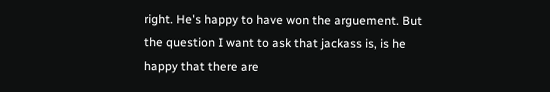right. He's happy to have won the arguement. But the question I want to ask that jackass is, is he happy that there are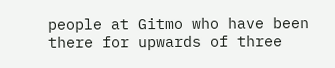people at Gitmo who have been there for upwards of three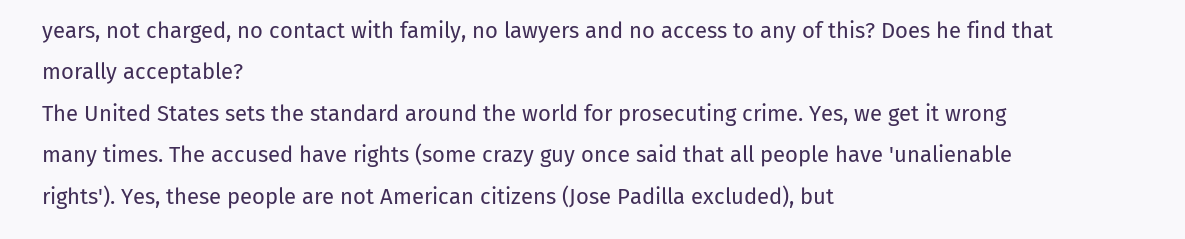years, not charged, no contact with family, no lawyers and no access to any of this? Does he find that morally acceptable?
The United States sets the standard around the world for prosecuting crime. Yes, we get it wrong many times. The accused have rights (some crazy guy once said that all people have 'unalienable rights'). Yes, these people are not American citizens (Jose Padilla excluded), but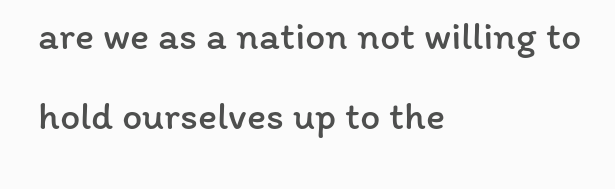are we as a nation not willing to hold ourselves up to the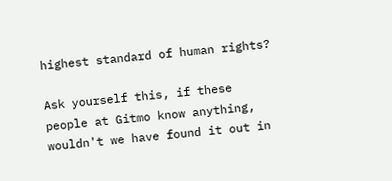highest standard of human rights?

Ask yourself this, if these people at Gitmo know anything, wouldn't we have found it out in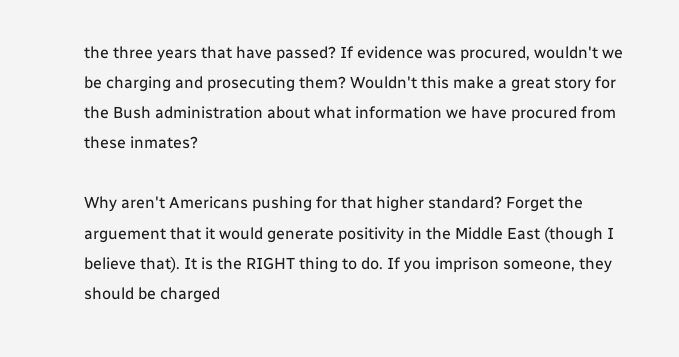the three years that have passed? If evidence was procured, wouldn't we be charging and prosecuting them? Wouldn't this make a great story for the Bush administration about what information we have procured from these inmates?

Why aren't Americans pushing for that higher standard? Forget the arguement that it would generate positivity in the Middle East (though I believe that). It is the RIGHT thing to do. If you imprison someone, they should be charged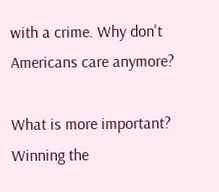with a crime. Why don't Americans care anymore?

What is more important? Winning the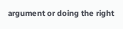argument or doing the right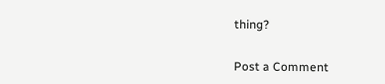thing?


Post a Comment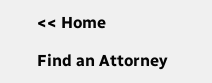<< Home

Find an Attorney